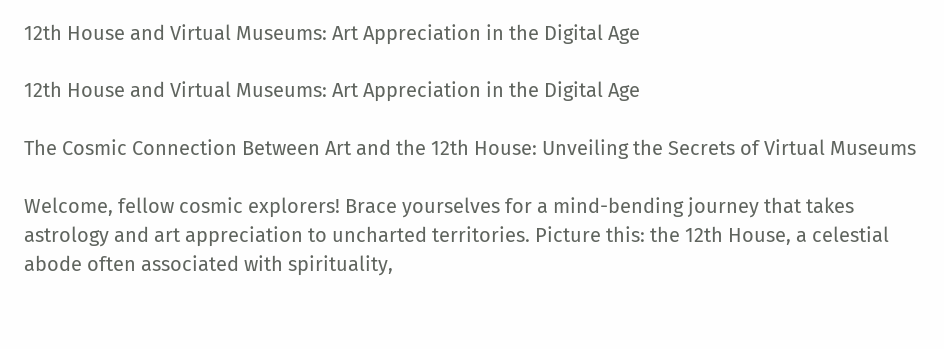12th House and Virtual Museums: Art Appreciation in the Digital Age

12th House and Virtual Museums: Art Appreciation in the Digital Age

The Cosmic Connection Between Art and the 12th House: Unveiling the Secrets of Virtual Museums

Welcome, fellow cosmic explorers! Brace yourselves for a mind-bending journey that takes astrology and art appreciation to uncharted territories. Picture this: the 12th House, a celestial abode often associated with spirituality,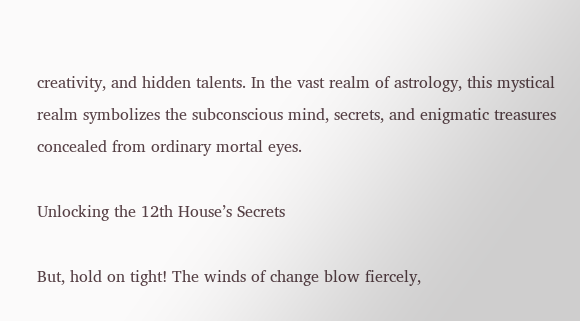creativity, and hidden talents. In the vast realm of astrology, this mystical realm symbolizes the subconscious mind, secrets, and enigmatic treasures concealed from ordinary mortal eyes.

Unlocking the 12th House’s Secrets

But, hold on tight! The winds of change blow fiercely,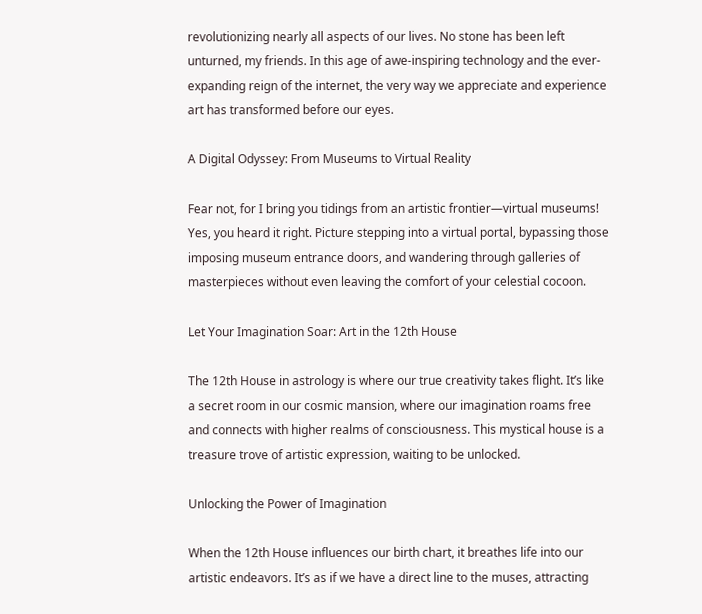revolutionizing nearly all aspects of our lives. No stone has been left unturned, my friends. In this age of awe-inspiring technology and the ever-expanding reign of the internet, the very way we appreciate and experience art has transformed before our eyes.

A Digital Odyssey: From Museums to Virtual Reality

Fear not, for I bring you tidings from an artistic frontier—virtual museums! Yes, you heard it right. Picture stepping into a virtual portal, bypassing those imposing museum entrance doors, and wandering through galleries of masterpieces without even leaving the comfort of your celestial cocoon.

Let Your Imagination Soar: Art in the 12th House

The 12th House in astrology is where our true creativity takes flight. It’s like a secret room in our cosmic mansion, where our imagination roams free and connects with higher realms of consciousness. This mystical house is a treasure trove of artistic expression, waiting to be unlocked.

Unlocking the Power of Imagination

When the 12th House influences our birth chart, it breathes life into our artistic endeavors. It’s as if we have a direct line to the muses, attracting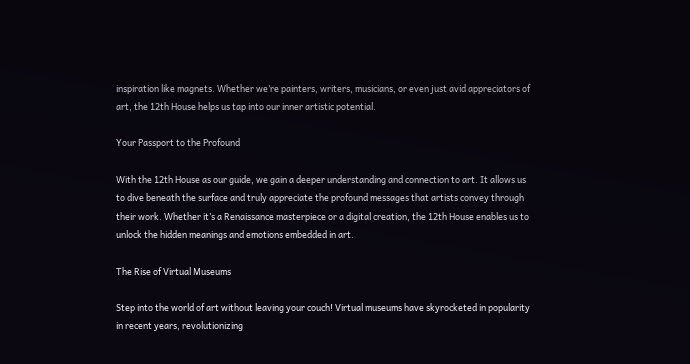inspiration like magnets. Whether we’re painters, writers, musicians, or even just avid appreciators of art, the 12th House helps us tap into our inner artistic potential.

Your Passport to the Profound

With the 12th House as our guide, we gain a deeper understanding and connection to art. It allows us to dive beneath the surface and truly appreciate the profound messages that artists convey through their work. Whether it’s a Renaissance masterpiece or a digital creation, the 12th House enables us to unlock the hidden meanings and emotions embedded in art.

The Rise of Virtual Museums

Step into the world of art without leaving your couch! Virtual museums have skyrocketed in popularity in recent years, revolutionizing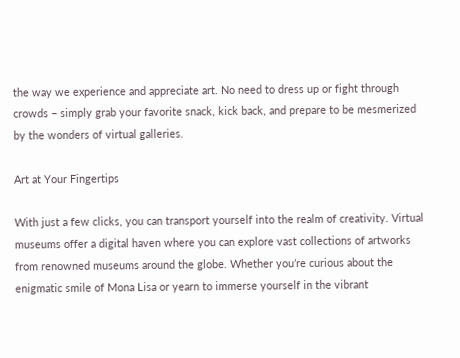the way we experience and appreciate art. No need to dress up or fight through crowds – simply grab your favorite snack, kick back, and prepare to be mesmerized by the wonders of virtual galleries.

Art at Your Fingertips

With just a few clicks, you can transport yourself into the realm of creativity. Virtual museums offer a digital haven where you can explore vast collections of artworks from renowned museums around the globe. Whether you’re curious about the enigmatic smile of Mona Lisa or yearn to immerse yourself in the vibrant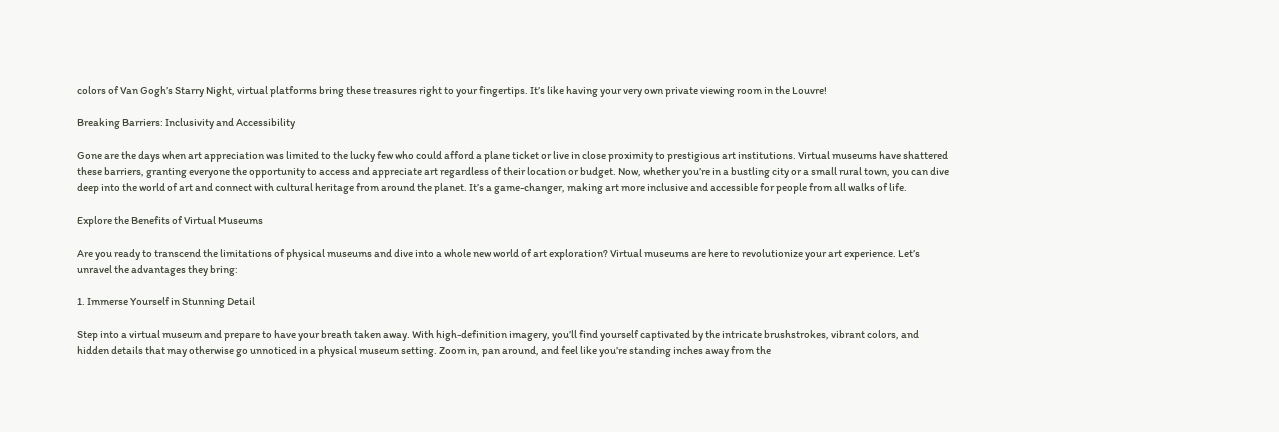colors of Van Gogh’s Starry Night, virtual platforms bring these treasures right to your fingertips. It’s like having your very own private viewing room in the Louvre!

Breaking Barriers: Inclusivity and Accessibility

Gone are the days when art appreciation was limited to the lucky few who could afford a plane ticket or live in close proximity to prestigious art institutions. Virtual museums have shattered these barriers, granting everyone the opportunity to access and appreciate art regardless of their location or budget. Now, whether you’re in a bustling city or a small rural town, you can dive deep into the world of art and connect with cultural heritage from around the planet. It’s a game-changer, making art more inclusive and accessible for people from all walks of life.

Explore the Benefits of Virtual Museums

Are you ready to transcend the limitations of physical museums and dive into a whole new world of art exploration? Virtual museums are here to revolutionize your art experience. Let’s unravel the advantages they bring:

1. Immerse Yourself in Stunning Detail

Step into a virtual museum and prepare to have your breath taken away. With high-definition imagery, you’ll find yourself captivated by the intricate brushstrokes, vibrant colors, and hidden details that may otherwise go unnoticed in a physical museum setting. Zoom in, pan around, and feel like you’re standing inches away from the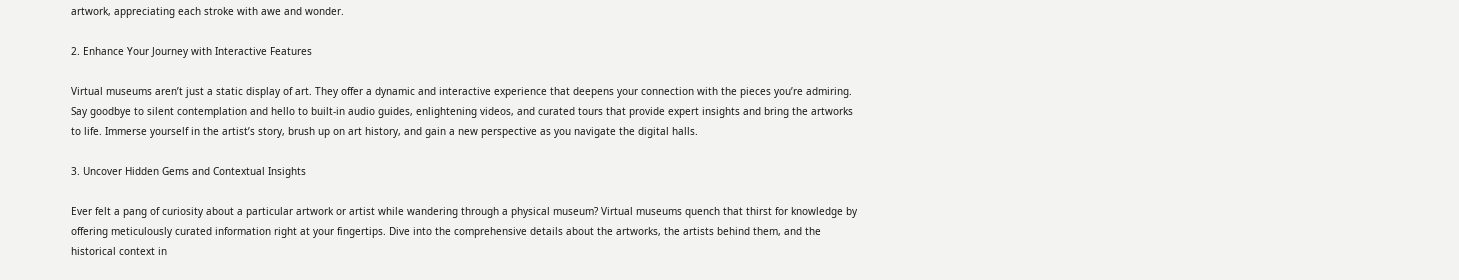artwork, appreciating each stroke with awe and wonder.

2. Enhance Your Journey with Interactive Features

Virtual museums aren’t just a static display of art. They offer a dynamic and interactive experience that deepens your connection with the pieces you’re admiring. Say goodbye to silent contemplation and hello to built-in audio guides, enlightening videos, and curated tours that provide expert insights and bring the artworks to life. Immerse yourself in the artist’s story, brush up on art history, and gain a new perspective as you navigate the digital halls.

3. Uncover Hidden Gems and Contextual Insights

Ever felt a pang of curiosity about a particular artwork or artist while wandering through a physical museum? Virtual museums quench that thirst for knowledge by offering meticulously curated information right at your fingertips. Dive into the comprehensive details about the artworks, the artists behind them, and the historical context in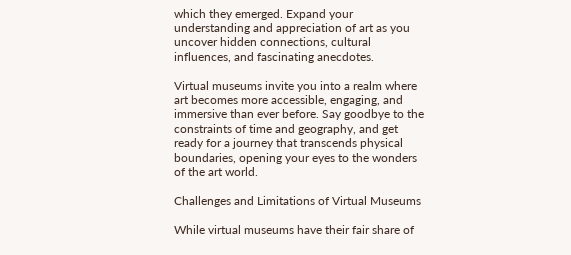which they emerged. Expand your understanding and appreciation of art as you uncover hidden connections, cultural influences, and fascinating anecdotes.

Virtual museums invite you into a realm where art becomes more accessible, engaging, and immersive than ever before. Say goodbye to the constraints of time and geography, and get ready for a journey that transcends physical boundaries, opening your eyes to the wonders of the art world.

Challenges and Limitations of Virtual Museums

While virtual museums have their fair share of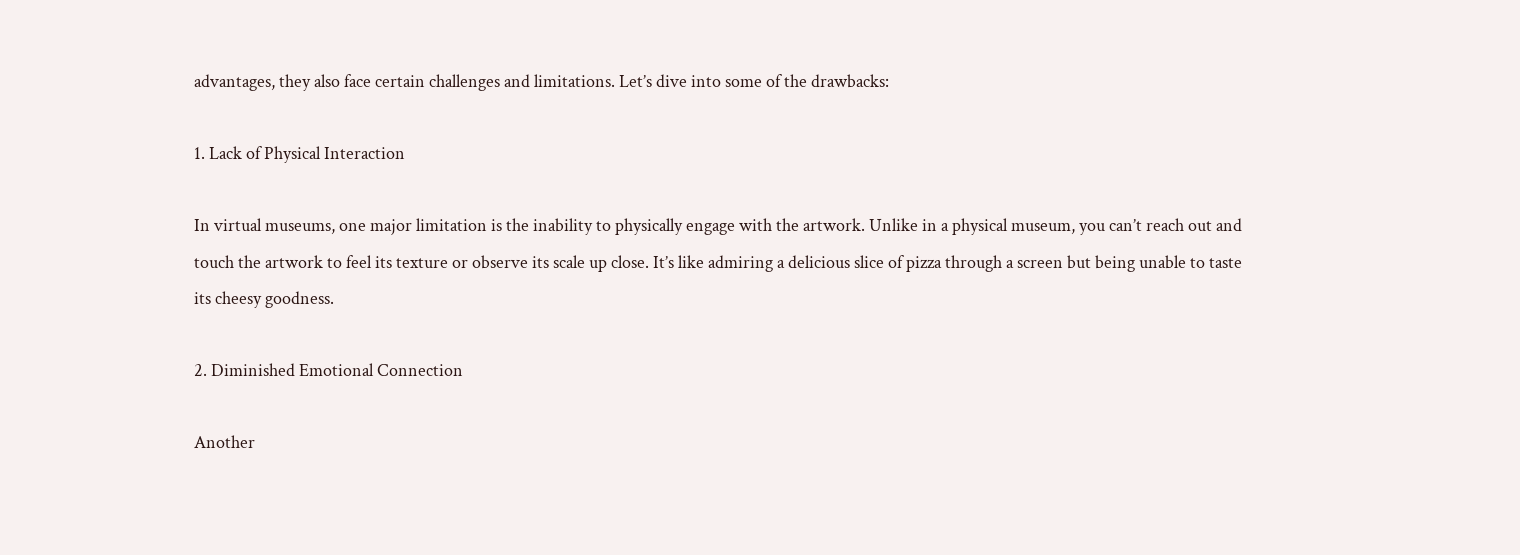advantages, they also face certain challenges and limitations. Let’s dive into some of the drawbacks:

1. Lack of Physical Interaction

In virtual museums, one major limitation is the inability to physically engage with the artwork. Unlike in a physical museum, you can’t reach out and touch the artwork to feel its texture or observe its scale up close. It’s like admiring a delicious slice of pizza through a screen but being unable to taste its cheesy goodness.

2. Diminished Emotional Connection

Another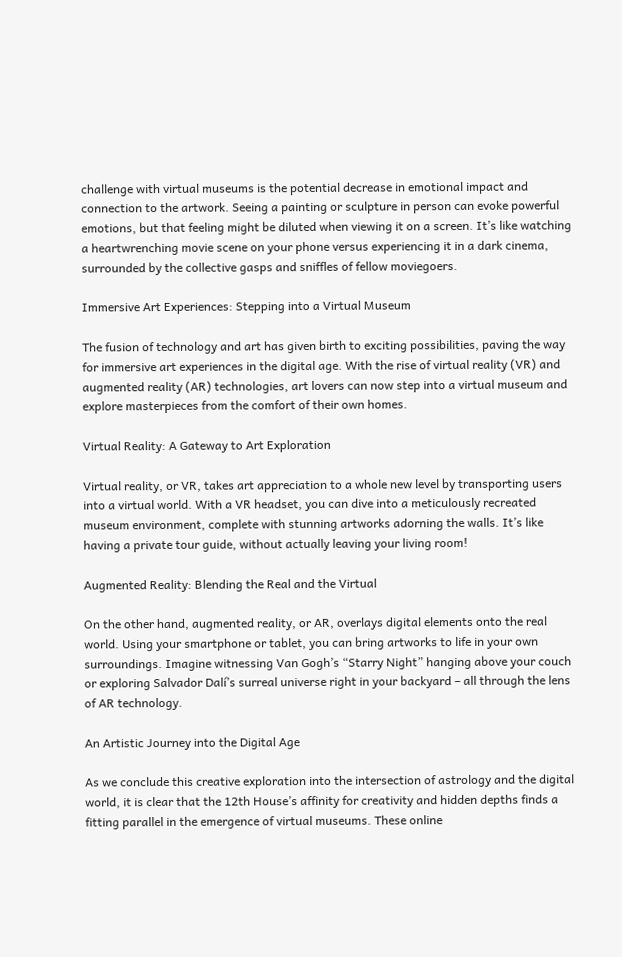challenge with virtual museums is the potential decrease in emotional impact and connection to the artwork. Seeing a painting or sculpture in person can evoke powerful emotions, but that feeling might be diluted when viewing it on a screen. It’s like watching a heartwrenching movie scene on your phone versus experiencing it in a dark cinema, surrounded by the collective gasps and sniffles of fellow moviegoers.

Immersive Art Experiences: Stepping into a Virtual Museum

The fusion of technology and art has given birth to exciting possibilities, paving the way for immersive art experiences in the digital age. With the rise of virtual reality (VR) and augmented reality (AR) technologies, art lovers can now step into a virtual museum and explore masterpieces from the comfort of their own homes.

Virtual Reality: A Gateway to Art Exploration

Virtual reality, or VR, takes art appreciation to a whole new level by transporting users into a virtual world. With a VR headset, you can dive into a meticulously recreated museum environment, complete with stunning artworks adorning the walls. It’s like having a private tour guide, without actually leaving your living room!

Augmented Reality: Blending the Real and the Virtual

On the other hand, augmented reality, or AR, overlays digital elements onto the real world. Using your smartphone or tablet, you can bring artworks to life in your own surroundings. Imagine witnessing Van Gogh’s “Starry Night” hanging above your couch or exploring Salvador Dalí’s surreal universe right in your backyard – all through the lens of AR technology.

An Artistic Journey into the Digital Age

As we conclude this creative exploration into the intersection of astrology and the digital world, it is clear that the 12th House’s affinity for creativity and hidden depths finds a fitting parallel in the emergence of virtual museums. These online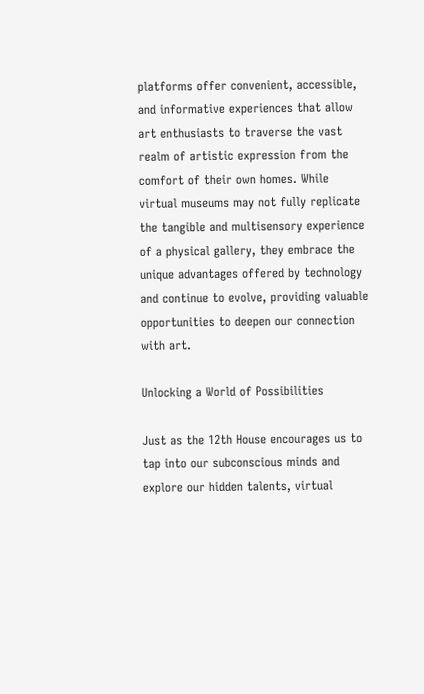platforms offer convenient, accessible, and informative experiences that allow art enthusiasts to traverse the vast realm of artistic expression from the comfort of their own homes. While virtual museums may not fully replicate the tangible and multisensory experience of a physical gallery, they embrace the unique advantages offered by technology and continue to evolve, providing valuable opportunities to deepen our connection with art.

Unlocking a World of Possibilities

Just as the 12th House encourages us to tap into our subconscious minds and explore our hidden talents, virtual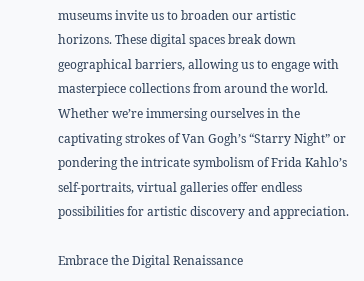museums invite us to broaden our artistic horizons. These digital spaces break down geographical barriers, allowing us to engage with masterpiece collections from around the world. Whether we’re immersing ourselves in the captivating strokes of Van Gogh’s “Starry Night” or pondering the intricate symbolism of Frida Kahlo’s self-portraits, virtual galleries offer endless possibilities for artistic discovery and appreciation.

Embrace the Digital Renaissance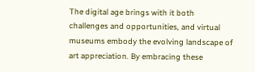The digital age brings with it both challenges and opportunities, and virtual museums embody the evolving landscape of art appreciation. By embracing these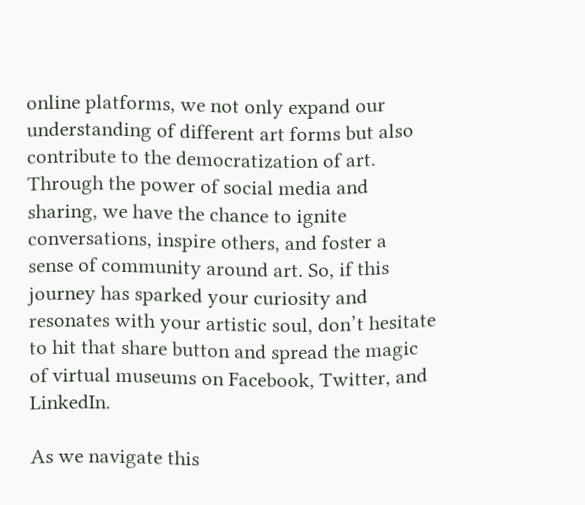online platforms, we not only expand our understanding of different art forms but also contribute to the democratization of art. Through the power of social media and sharing, we have the chance to ignite conversations, inspire others, and foster a sense of community around art. So, if this journey has sparked your curiosity and resonates with your artistic soul, don’t hesitate to hit that share button and spread the magic of virtual museums on Facebook, Twitter, and LinkedIn.

As we navigate this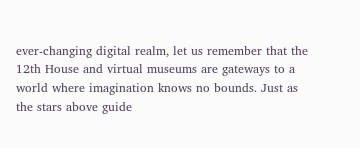ever-changing digital realm, let us remember that the 12th House and virtual museums are gateways to a world where imagination knows no bounds. Just as the stars above guide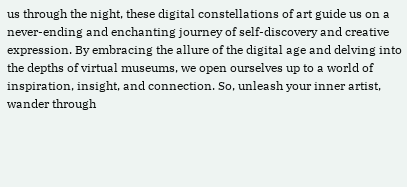us through the night, these digital constellations of art guide us on a never-ending and enchanting journey of self-discovery and creative expression. By embracing the allure of the digital age and delving into the depths of virtual museums, we open ourselves up to a world of inspiration, insight, and connection. So, unleash your inner artist, wander through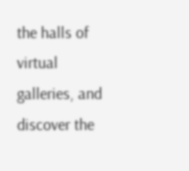the halls of virtual galleries, and discover the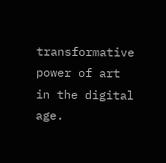transformative power of art in the digital age.